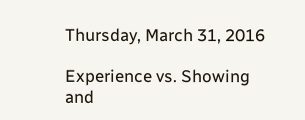Thursday, March 31, 2016

Experience vs. Showing and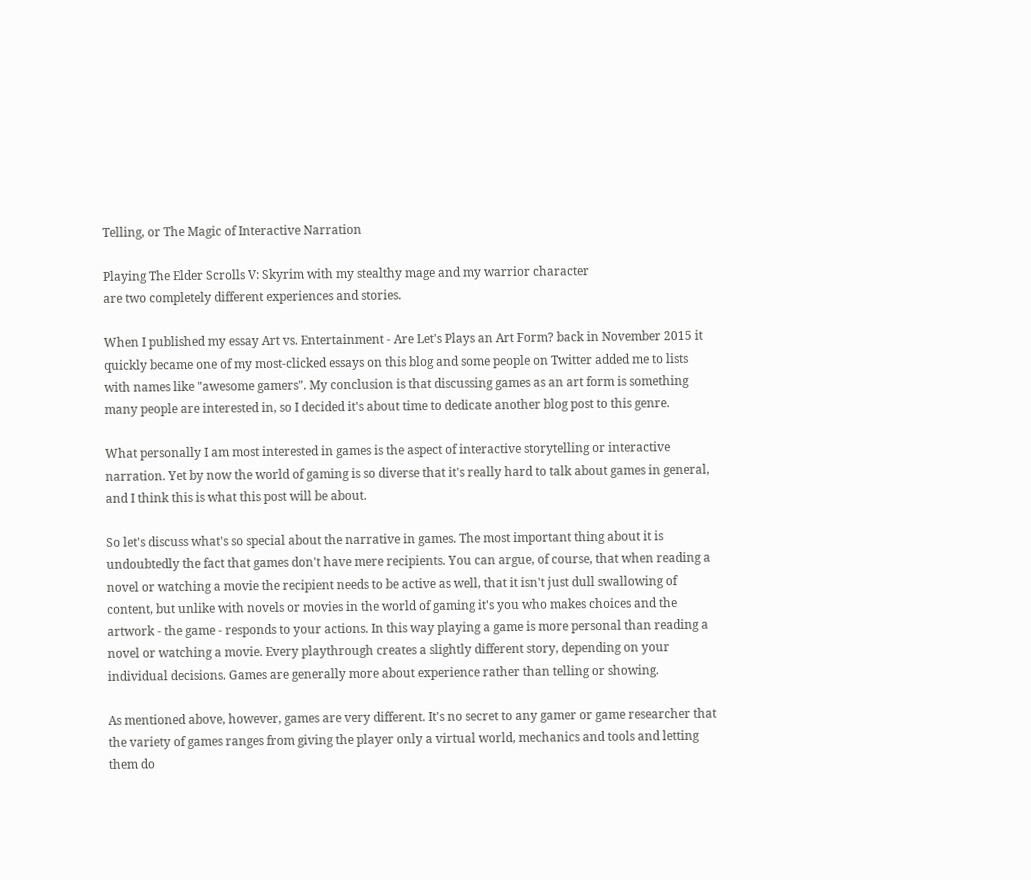Telling, or The Magic of Interactive Narration

Playing The Elder Scrolls V: Skyrim with my stealthy mage and my warrior character
are two completely different experiences and stories.

When I published my essay Art vs. Entertainment - Are Let's Plays an Art Form? back in November 2015 it quickly became one of my most-clicked essays on this blog and some people on Twitter added me to lists with names like "awesome gamers". My conclusion is that discussing games as an art form is something many people are interested in, so I decided it's about time to dedicate another blog post to this genre.

What personally I am most interested in games is the aspect of interactive storytelling or interactive narration. Yet by now the world of gaming is so diverse that it's really hard to talk about games in general, and I think this is what this post will be about.

So let's discuss what's so special about the narrative in games. The most important thing about it is undoubtedly the fact that games don't have mere recipients. You can argue, of course, that when reading a novel or watching a movie the recipient needs to be active as well, that it isn't just dull swallowing of content, but unlike with novels or movies in the world of gaming it's you who makes choices and the artwork - the game - responds to your actions. In this way playing a game is more personal than reading a novel or watching a movie. Every playthrough creates a slightly different story, depending on your individual decisions. Games are generally more about experience rather than telling or showing.

As mentioned above, however, games are very different. It's no secret to any gamer or game researcher that the variety of games ranges from giving the player only a virtual world, mechanics and tools and letting them do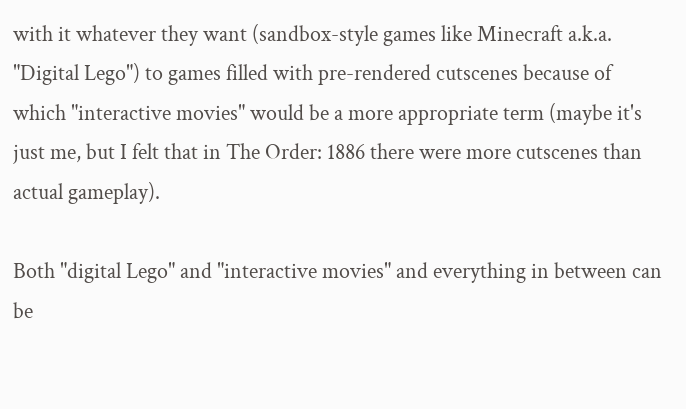with it whatever they want (sandbox-style games like Minecraft a.k.a. "Digital Lego") to games filled with pre-rendered cutscenes because of which "interactive movies" would be a more appropriate term (maybe it's just me, but I felt that in The Order: 1886 there were more cutscenes than actual gameplay).

Both "digital Lego" and "interactive movies" and everything in between can be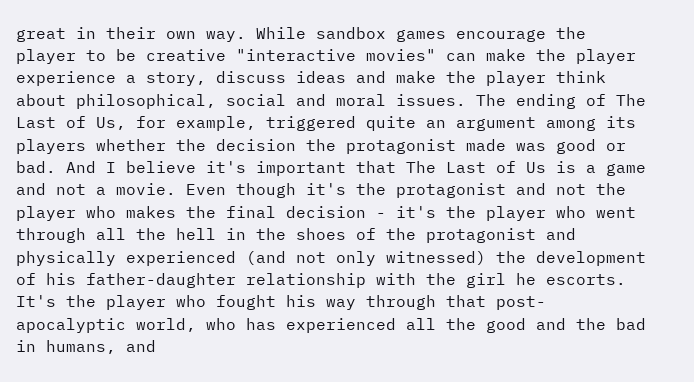great in their own way. While sandbox games encourage the player to be creative "interactive movies" can make the player experience a story, discuss ideas and make the player think about philosophical, social and moral issues. The ending of The Last of Us, for example, triggered quite an argument among its players whether the decision the protagonist made was good or bad. And I believe it's important that The Last of Us is a game and not a movie. Even though it's the protagonist and not the player who makes the final decision - it's the player who went through all the hell in the shoes of the protagonist and physically experienced (and not only witnessed) the development of his father-daughter relationship with the girl he escorts. It's the player who fought his way through that post-apocalyptic world, who has experienced all the good and the bad in humans, and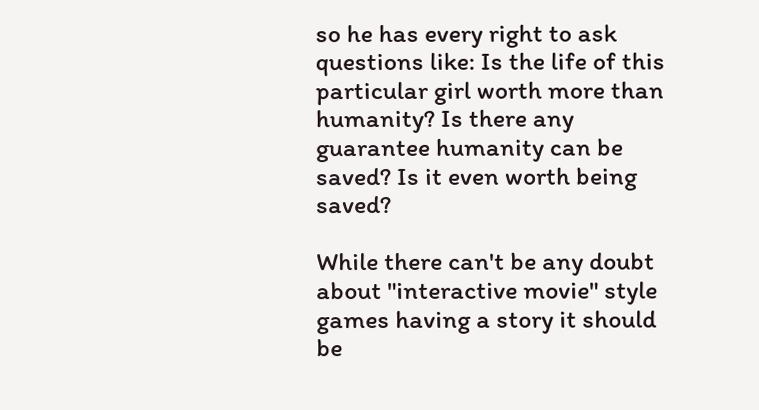so he has every right to ask questions like: Is the life of this particular girl worth more than humanity? Is there any guarantee humanity can be saved? Is it even worth being saved?

While there can't be any doubt about "interactive movie" style games having a story it should be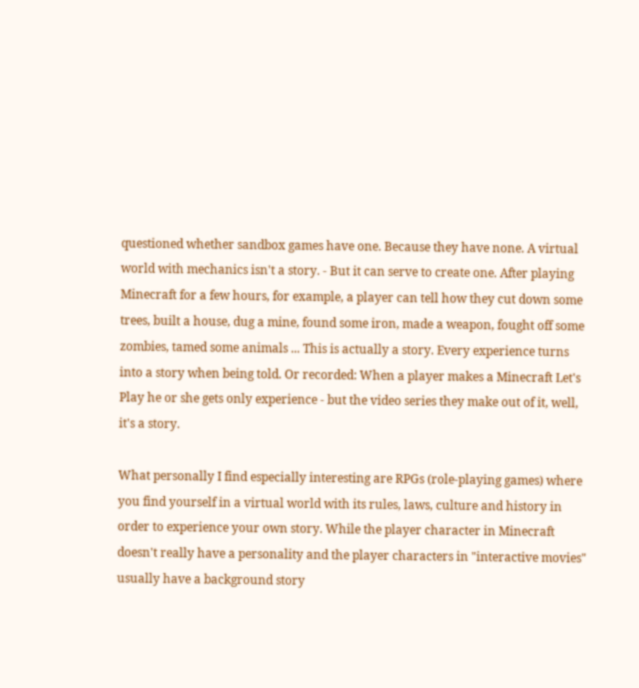questioned whether sandbox games have one. Because they have none. A virtual world with mechanics isn't a story. - But it can serve to create one. After playing Minecraft for a few hours, for example, a player can tell how they cut down some trees, built a house, dug a mine, found some iron, made a weapon, fought off some zombies, tamed some animals ... This is actually a story. Every experience turns into a story when being told. Or recorded: When a player makes a Minecraft Let's Play he or she gets only experience - but the video series they make out of it, well, it's a story.

What personally I find especially interesting are RPGs (role-playing games) where you find yourself in a virtual world with its rules, laws, culture and history in order to experience your own story. While the player character in Minecraft doesn't really have a personality and the player characters in "interactive movies" usually have a background story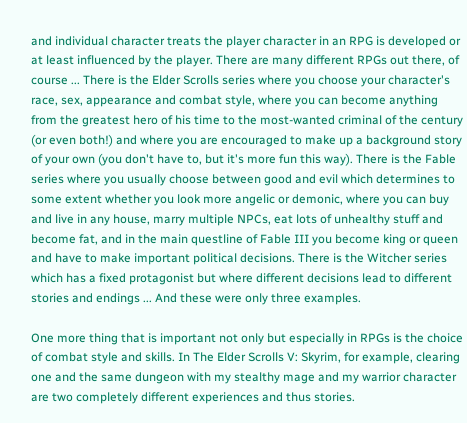and individual character treats the player character in an RPG is developed or at least influenced by the player. There are many different RPGs out there, of course ... There is the Elder Scrolls series where you choose your character's race, sex, appearance and combat style, where you can become anything from the greatest hero of his time to the most-wanted criminal of the century (or even both!) and where you are encouraged to make up a background story of your own (you don't have to, but it's more fun this way). There is the Fable series where you usually choose between good and evil which determines to some extent whether you look more angelic or demonic, where you can buy and live in any house, marry multiple NPCs, eat lots of unhealthy stuff and become fat, and in the main questline of Fable III you become king or queen and have to make important political decisions. There is the Witcher series which has a fixed protagonist but where different decisions lead to different stories and endings ... And these were only three examples.

One more thing that is important not only but especially in RPGs is the choice of combat style and skills. In The Elder Scrolls V: Skyrim, for example, clearing one and the same dungeon with my stealthy mage and my warrior character are two completely different experiences and thus stories.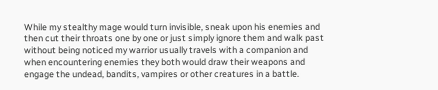While my stealthy mage would turn invisible, sneak upon his enemies and then cut their throats one by one or just simply ignore them and walk past without being noticed my warrior usually travels with a companion and when encountering enemies they both would draw their weapons and engage the undead, bandits, vampires or other creatures in a battle.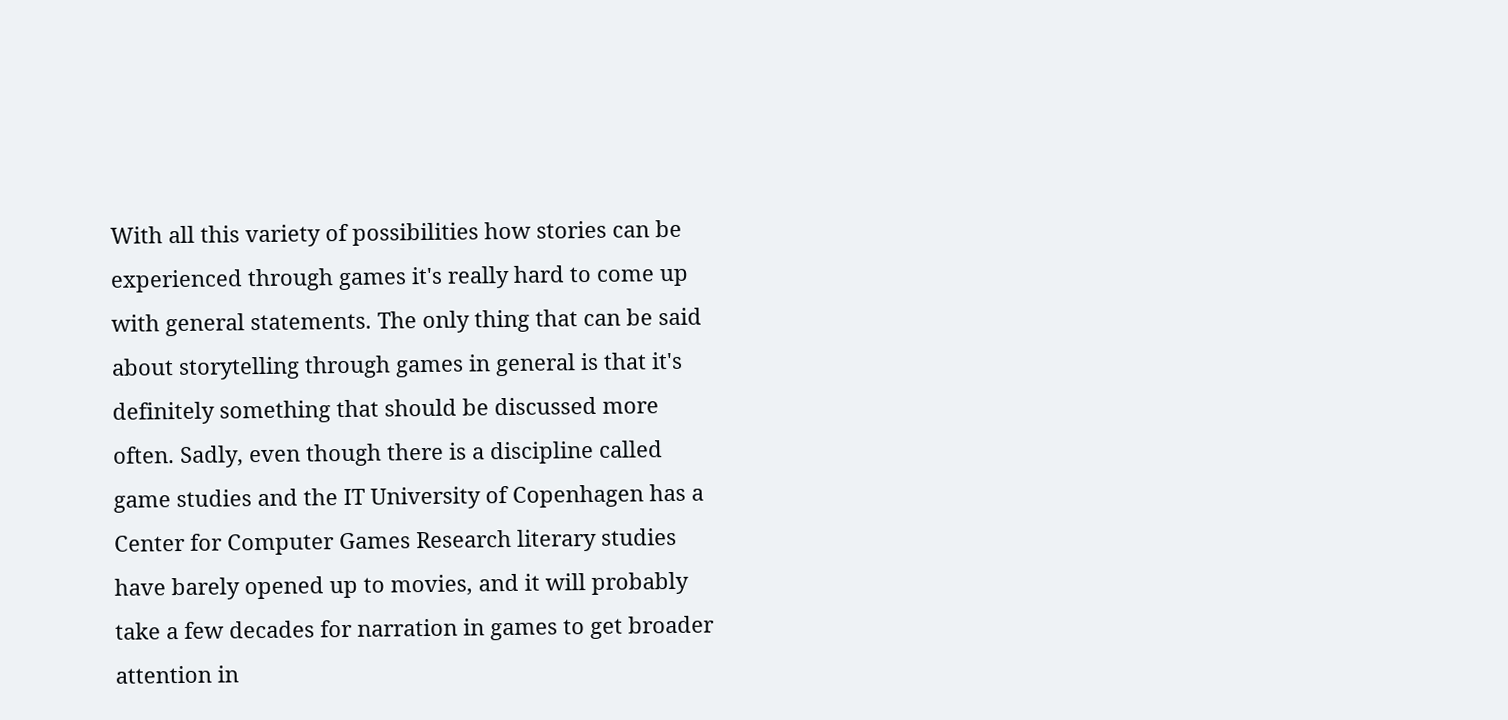With all this variety of possibilities how stories can be experienced through games it's really hard to come up with general statements. The only thing that can be said about storytelling through games in general is that it's definitely something that should be discussed more often. Sadly, even though there is a discipline called game studies and the IT University of Copenhagen has a Center for Computer Games Research literary studies have barely opened up to movies, and it will probably take a few decades for narration in games to get broader attention in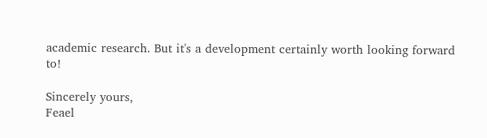academic research. But it's a development certainly worth looking forward to!

Sincerely yours,
Feael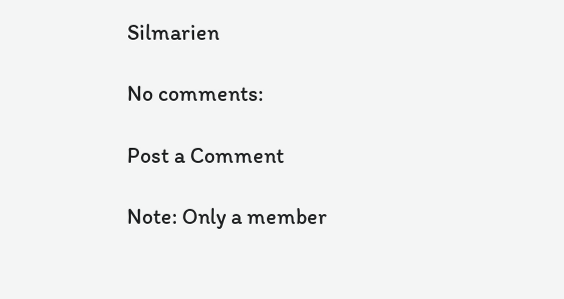Silmarien

No comments:

Post a Comment

Note: Only a member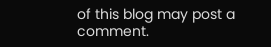of this blog may post a comment.